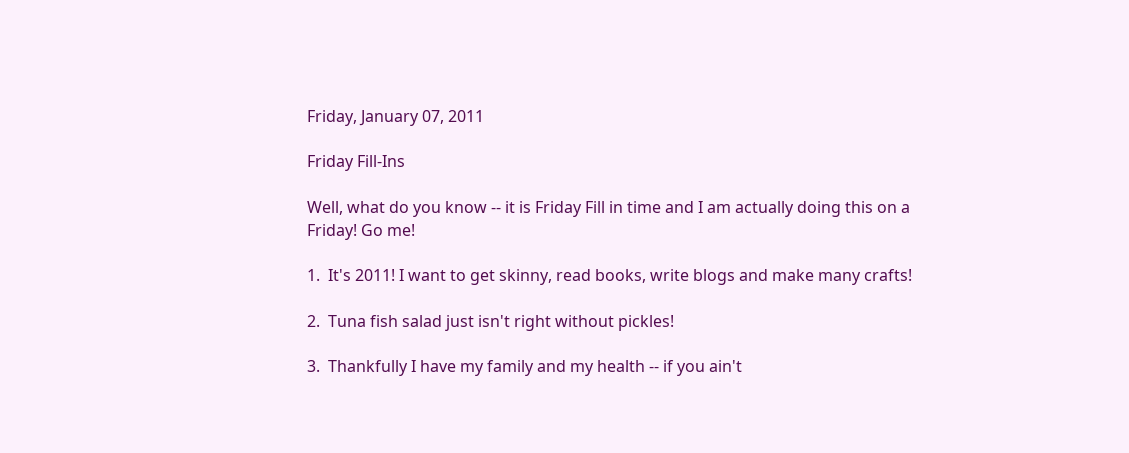Friday, January 07, 2011

Friday Fill-Ins

Well, what do you know -- it is Friday Fill in time and I am actually doing this on a Friday! Go me!

1.  It's 2011! I want to get skinny, read books, write blogs and make many crafts!

2.  Tuna fish salad just isn't right without pickles!

3.  Thankfully I have my family and my health -- if you ain't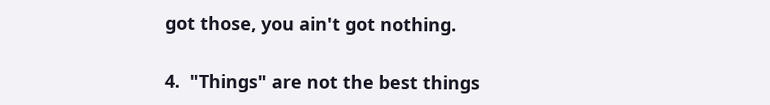got those, you ain't got nothing.

4.  "Things" are not the best things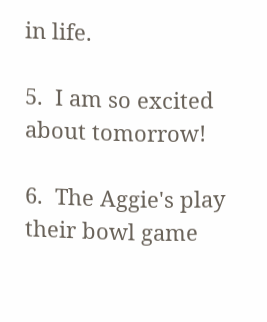in life.

5.  I am so excited about tomorrow!

6.  The Aggie's play their bowl game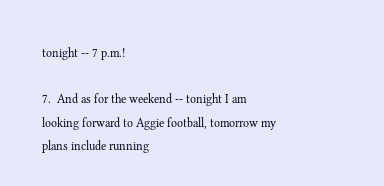tonight -- 7 p.m.!

7.  And as for the weekend -- tonight I am  looking forward to Aggie football, tomorrow my plans include running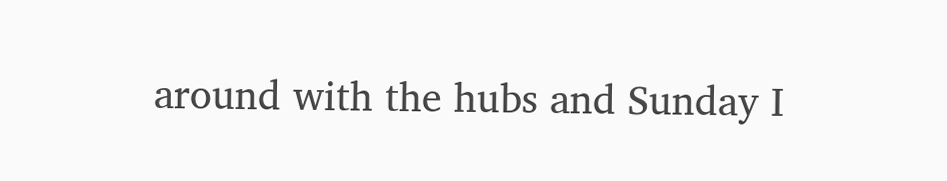around with the hubs and Sunday I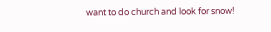want to do church and look for snow!